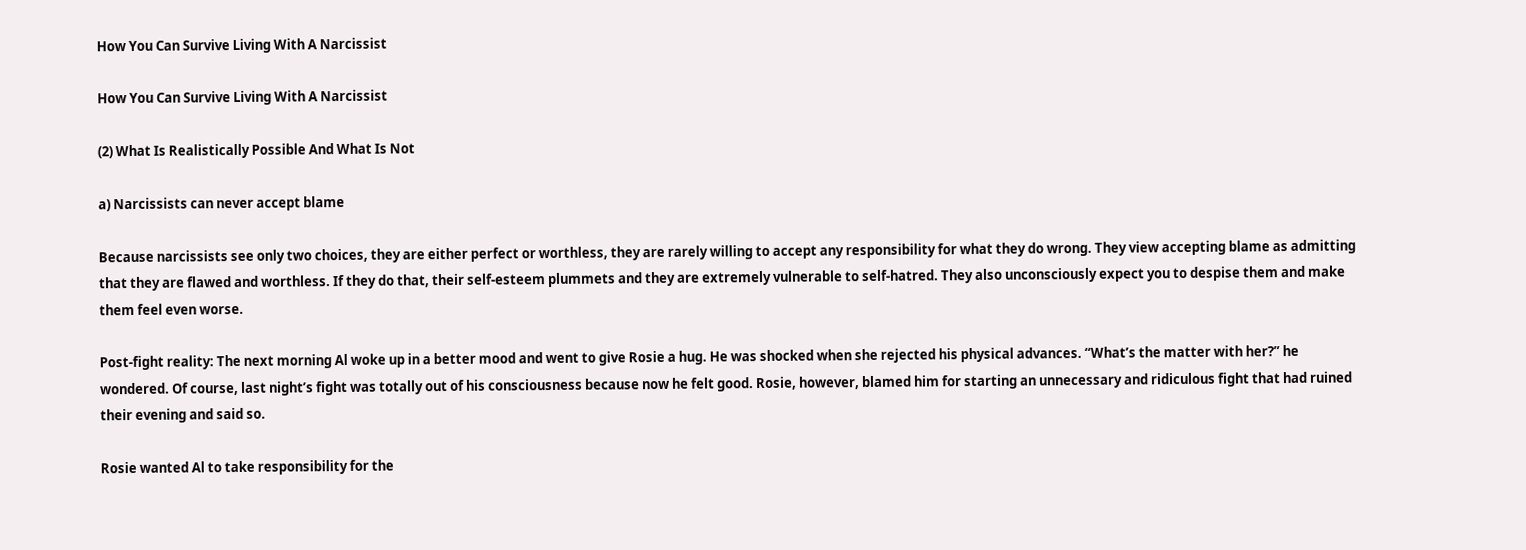How You Can Survive Living With A Narcissist

How You Can Survive Living With A Narcissist

(2) What Is Realistically Possible And What Is Not

a) Narcissists can never accept blame

Because narcissists see only two choices, they are either perfect or worthless, they are rarely willing to accept any responsibility for what they do wrong. They view accepting blame as admitting that they are flawed and worthless. If they do that, their self-esteem plummets and they are extremely vulnerable to self-hatred. They also unconsciously expect you to despise them and make them feel even worse.

Post-fight reality: The next morning Al woke up in a better mood and went to give Rosie a hug. He was shocked when she rejected his physical advances. “What’s the matter with her?” he wondered. Of course, last night’s fight was totally out of his consciousness because now he felt good. Rosie, however, blamed him for starting an unnecessary and ridiculous fight that had ruined their evening and said so.

Rosie wanted Al to take responsibility for the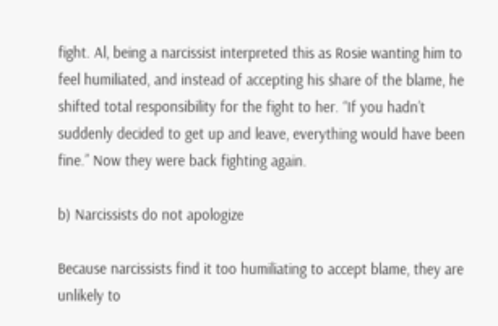fight. Al, being a narcissist interpreted this as Rosie wanting him to feel humiliated, and instead of accepting his share of the blame, he shifted total responsibility for the fight to her. “If you hadn’t suddenly decided to get up and leave, everything would have been fine.” Now they were back fighting again.

b) Narcissists do not apologize

Because narcissists find it too humiliating to accept blame, they are unlikely to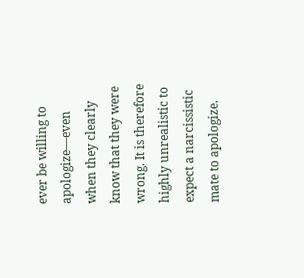ever be willing to apologize—even when they clearly know that they were wrong. It is therefore highly unrealistic to expect a narcissistic mate to apologize.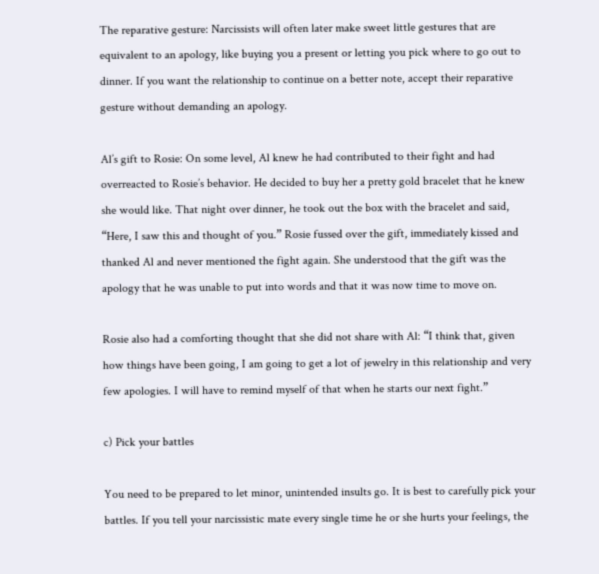The reparative gesture: Narcissists will often later make sweet little gestures that are equivalent to an apology, like buying you a present or letting you pick where to go out to dinner. If you want the relationship to continue on a better note, accept their reparative gesture without demanding an apology.

Al’s gift to Rosie: On some level, Al knew he had contributed to their fight and had overreacted to Rosie’s behavior. He decided to buy her a pretty gold bracelet that he knew she would like. That night over dinner, he took out the box with the bracelet and said, “Here, I saw this and thought of you.” Rosie fussed over the gift, immediately kissed and thanked Al and never mentioned the fight again. She understood that the gift was the apology that he was unable to put into words and that it was now time to move on.

Rosie also had a comforting thought that she did not share with Al: “I think that, given how things have been going, I am going to get a lot of jewelry in this relationship and very few apologies. I will have to remind myself of that when he starts our next fight.”

c) Pick your battles

You need to be prepared to let minor, unintended insults go. It is best to carefully pick your battles. If you tell your narcissistic mate every single time he or she hurts your feelings, the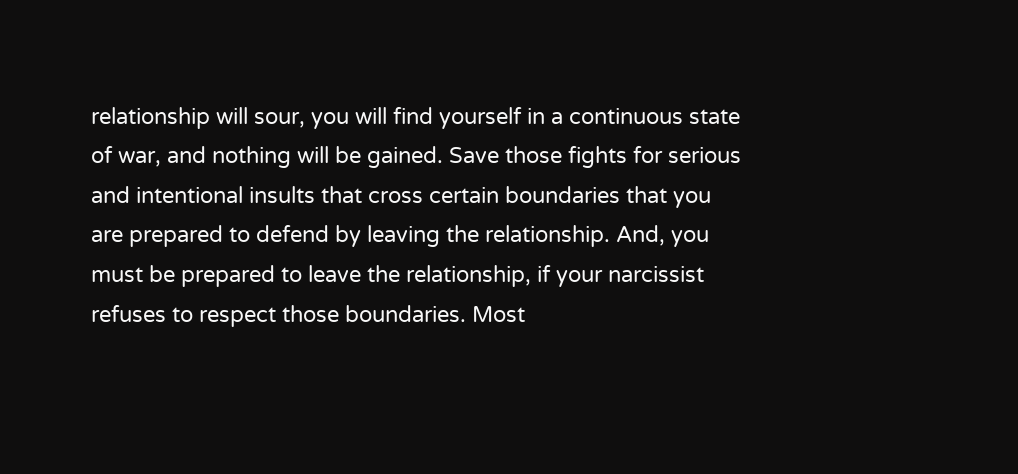relationship will sour, you will find yourself in a continuous state of war, and nothing will be gained. Save those fights for serious and intentional insults that cross certain boundaries that you are prepared to defend by leaving the relationship. And, you must be prepared to leave the relationship, if your narcissist refuses to respect those boundaries. Most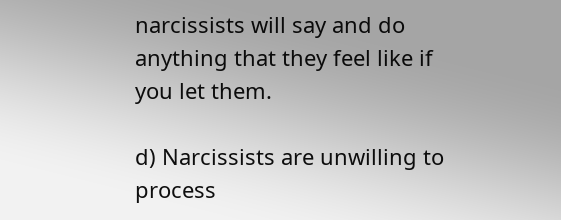narcissists will say and do anything that they feel like if you let them.

d) Narcissists are unwilling to process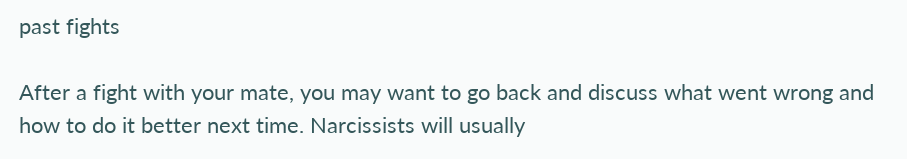past fights

After a fight with your mate, you may want to go back and discuss what went wrong and how to do it better next time. Narcissists will usually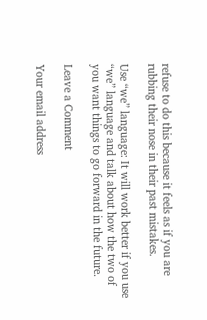refuse to do this because it feels as if you are rubbing their nose in their past mistakes.

Use “we” language: It will work better if you use “we” language and talk about how the two of you want things to go forward in the future.

Leave a Comment

Your email address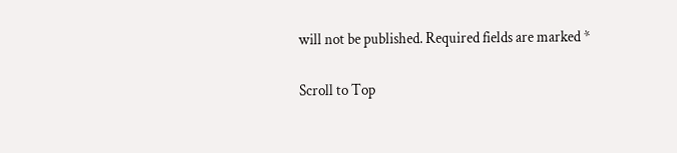will not be published. Required fields are marked *

Scroll to Top